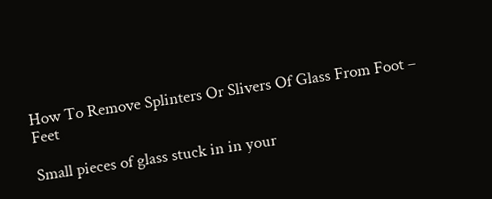How To Remove Splinters Or Slivers Of Glass From Foot – Feet

Small pieces of glass stuck in in your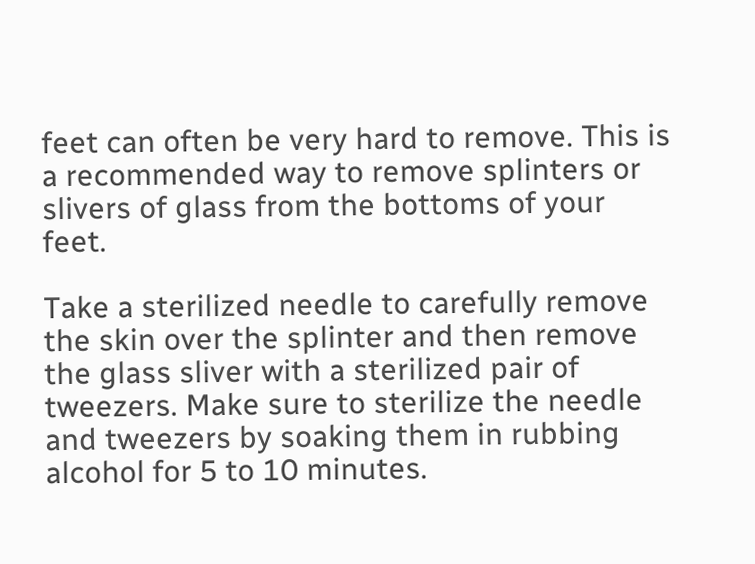feet can often be very hard to remove. This is a recommended way to remove splinters or slivers of glass from the bottoms of your feet.

Take a sterilized needle to carefully remove the skin over the splinter and then remove the glass sliver with a sterilized pair of tweezers. Make sure to sterilize the needle and tweezers by soaking them in rubbing alcohol for 5 to 10 minutes.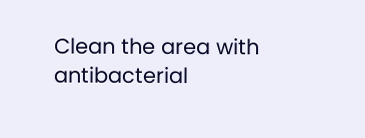Clean the area with antibacterial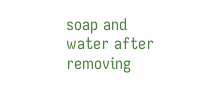soap and water after removing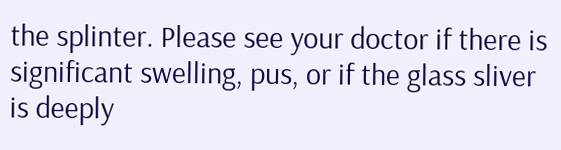the splinter. Please see your doctor if there is significant swelling, pus, or if the glass sliver is deeply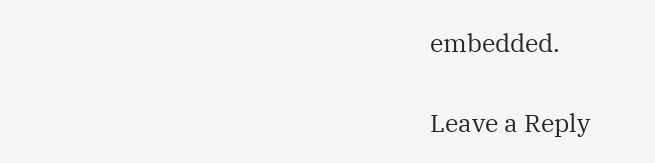embedded.

Leave a Reply